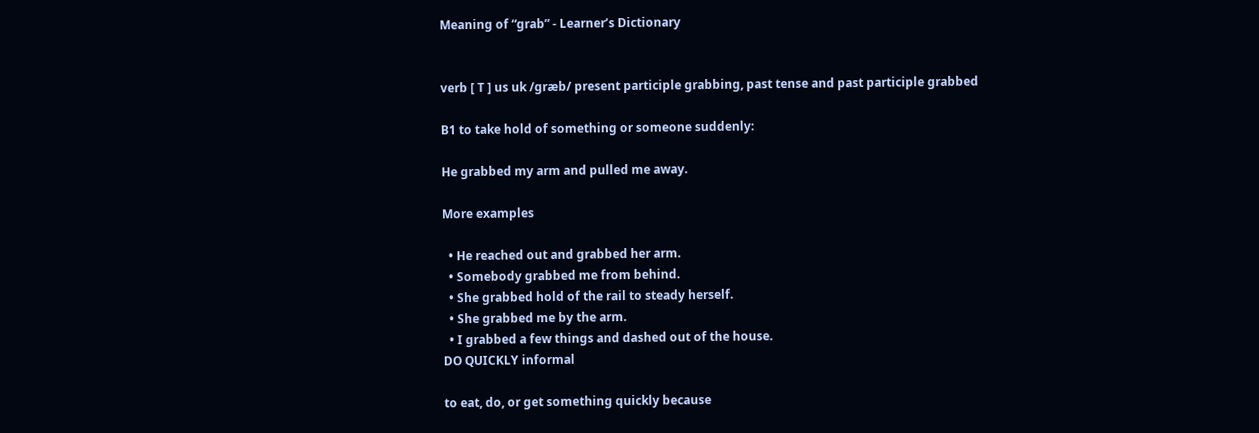Meaning of “grab” - Learner’s Dictionary


verb [ T ] us uk /ɡræb/ present participle grabbing, past tense and past participle grabbed

B1 to take hold of something or someone suddenly:

He grabbed my arm and pulled me away.

More examples

  • He reached out and grabbed her arm.
  • Somebody grabbed me from behind.
  • She grabbed hold of the rail to steady herself.
  • She grabbed me by the arm.
  • I grabbed a few things and dashed out of the house.
DO QUICKLY informal

to eat, do, or get something quickly because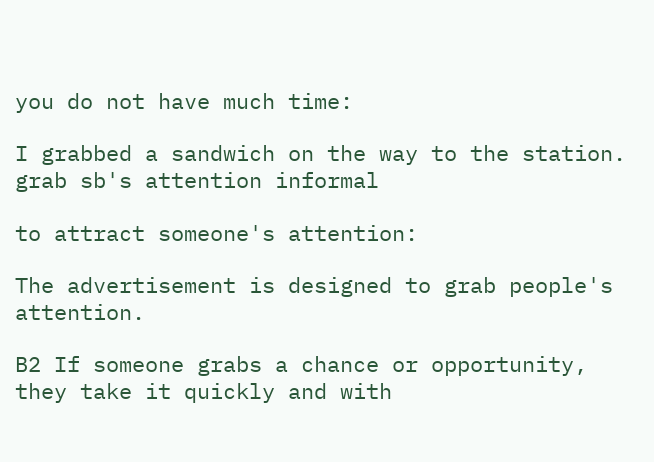you do not have much time:

I grabbed a sandwich on the way to the station.
grab sb's attention informal

to attract someone's attention:

The advertisement is designed to grab people's attention.

B2 If someone grabs a chance or opportunity, they take it quickly and with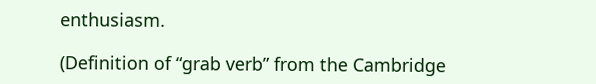enthusiasm.

(Definition of “grab verb” from the Cambridge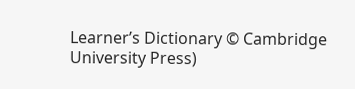Learner’s Dictionary © Cambridge University Press)